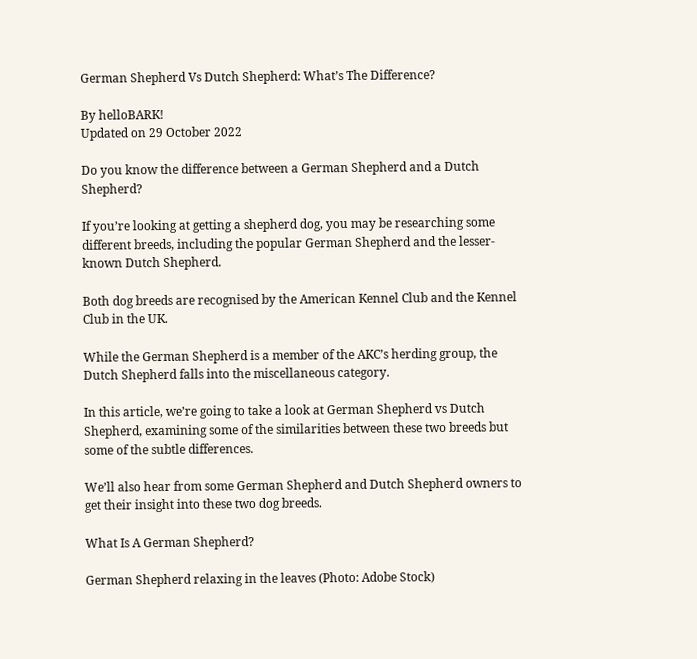German Shepherd Vs Dutch Shepherd: What’s The Difference?

By helloBARK!
Updated on 29 October 2022

Do you know the difference between a German Shepherd and a Dutch Shepherd?

If you’re looking at getting a shepherd dog, you may be researching some different breeds, including the popular German Shepherd and the lesser-known Dutch Shepherd.

Both dog breeds are recognised by the American Kennel Club and the Kennel Club in the UK.

While the German Shepherd is a member of the AKC’s herding group, the Dutch Shepherd falls into the miscellaneous category.

In this article, we’re going to take a look at German Shepherd vs Dutch Shepherd, examining some of the similarities between these two breeds but some of the subtle differences.

We’ll also hear from some German Shepherd and Dutch Shepherd owners to get their insight into these two dog breeds.

What Is A German Shepherd?

German Shepherd relaxing in the leaves (Photo: Adobe Stock)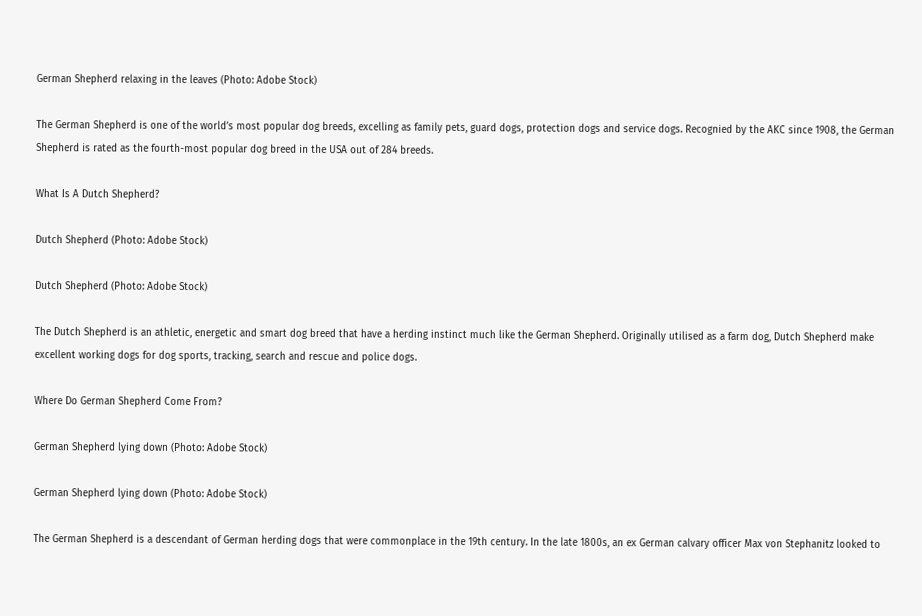German Shepherd relaxing in the leaves (Photo: Adobe Stock)

The German Shepherd is one of the world’s most popular dog breeds, excelling as family pets, guard dogs, protection dogs and service dogs. Recognied by the AKC since 1908, the German Shepherd is rated as the fourth-most popular dog breed in the USA out of 284 breeds.

What Is A Dutch Shepherd?

Dutch Shepherd (Photo: Adobe Stock)

Dutch Shepherd (Photo: Adobe Stock)

The Dutch Shepherd is an athletic, energetic and smart dog breed that have a herding instinct much like the German Shepherd. Originally utilised as a farm dog, Dutch Shepherd make excellent working dogs for dog sports, tracking, search and rescue and police dogs.

Where Do German Shepherd Come From?

German Shepherd lying down (Photo: Adobe Stock)

German Shepherd lying down (Photo: Adobe Stock)

The German Shepherd is a descendant of German herding dogs that were commonplace in the 19th century. In the late 1800s, an ex German calvary officer Max von Stephanitz looked to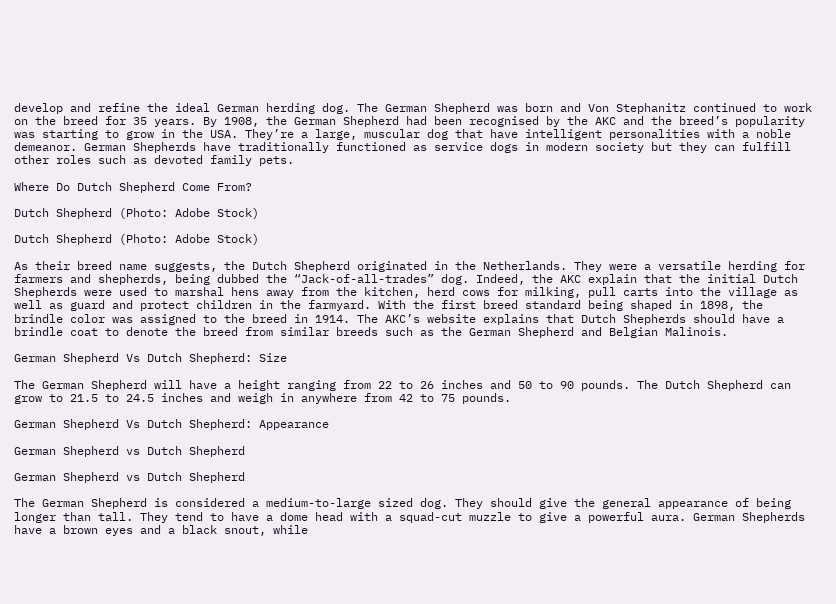develop and refine the ideal German herding dog. The German Shepherd was born and Von Stephanitz continued to work on the breed for 35 years. By 1908, the German Shepherd had been recognised by the AKC and the breed’s popularity was starting to grow in the USA. They’re a large, muscular dog that have intelligent personalities with a noble demeanor. German Shepherds have traditionally functioned as service dogs in modern society but they can fulfill other roles such as devoted family pets.

Where Do Dutch Shepherd Come From?

Dutch Shepherd (Photo: Adobe Stock)

Dutch Shepherd (Photo: Adobe Stock)

As their breed name suggests, the Dutch Shepherd originated in the Netherlands. They were a versatile herding for farmers and shepherds, being dubbed the “Jack-of-all-trades” dog. Indeed, the AKC explain that the initial Dutch Shepherds were used to marshal hens away from the kitchen, herd cows for milking, pull carts into the village as well as guard and protect children in the farmyard. With the first breed standard being shaped in 1898, the brindle color was assigned to the breed in 1914. The AKC’s website explains that Dutch Shepherds should have a brindle coat to denote the breed from similar breeds such as the German Shepherd and Belgian Malinois.

German Shepherd Vs Dutch Shepherd: Size

The German Shepherd will have a height ranging from 22 to 26 inches and 50 to 90 pounds. The Dutch Shepherd can grow to 21.5 to 24.5 inches and weigh in anywhere from 42 to 75 pounds.

German Shepherd Vs Dutch Shepherd: Appearance

German Shepherd vs Dutch Shepherd

German Shepherd vs Dutch Shepherd

The German Shepherd is considered a medium-to-large sized dog. They should give the general appearance of being longer than tall. They tend to have a dome head with a squad-cut muzzle to give a powerful aura. German Shepherds have a brown eyes and a black snout, while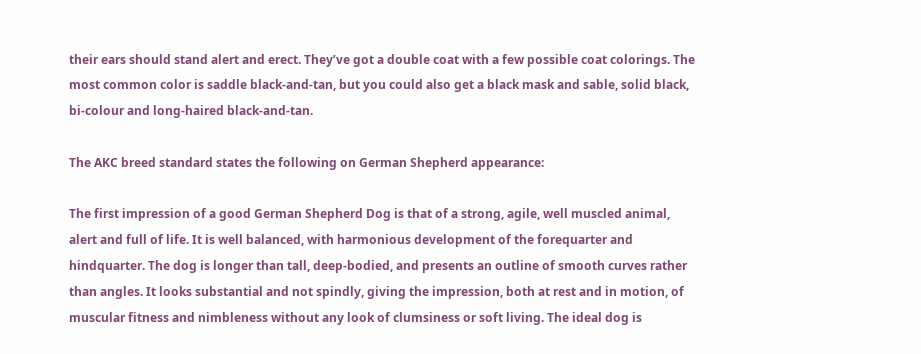their ears should stand alert and erect. They’ve got a double coat with a few possible coat colorings. The most common color is saddle black-and-tan, but you could also get a black mask and sable, solid black, bi-colour and long-haired black-and-tan.

The AKC breed standard states the following on German Shepherd appearance:

The first impression of a good German Shepherd Dog is that of a strong, agile, well muscled animal, alert and full of life. It is well balanced, with harmonious development of the forequarter and hindquarter. The dog is longer than tall, deep-bodied, and presents an outline of smooth curves rather than angles. It looks substantial and not spindly, giving the impression, both at rest and in motion, of muscular fitness and nimbleness without any look of clumsiness or soft living. The ideal dog is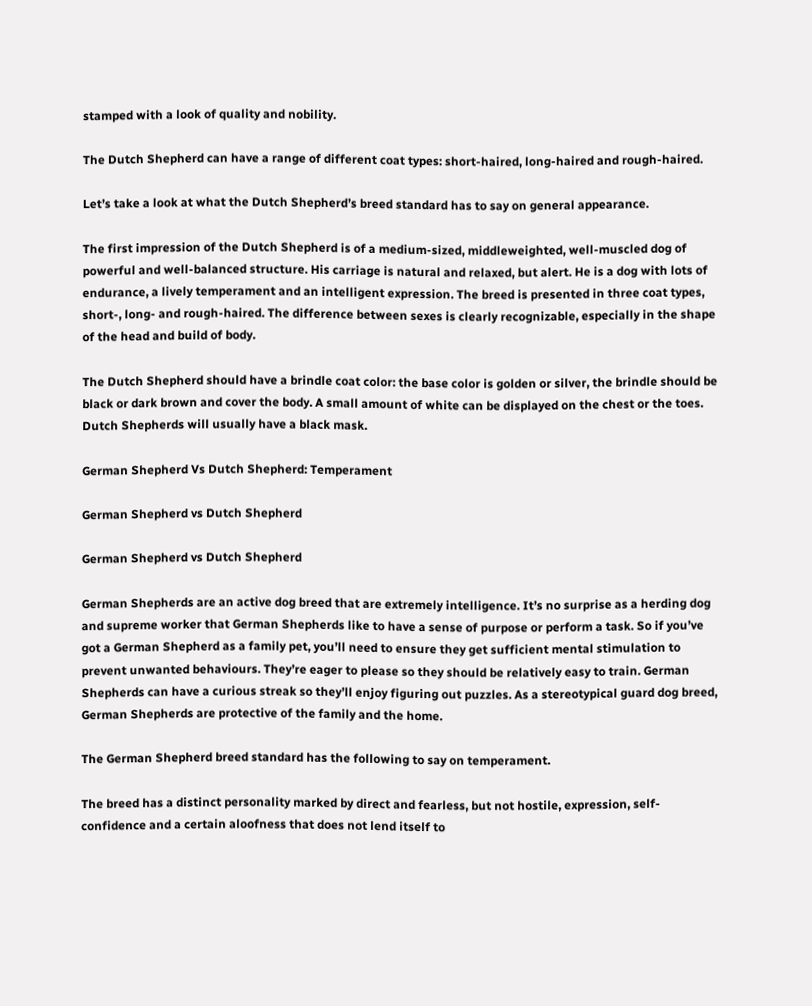stamped with a look of quality and nobility.

The Dutch Shepherd can have a range of different coat types: short-haired, long-haired and rough-haired.

Let’s take a look at what the Dutch Shepherd’s breed standard has to say on general appearance.

The first impression of the Dutch Shepherd is of a medium-sized, middleweighted, well-muscled dog of powerful and well-balanced structure. His carriage is natural and relaxed, but alert. He is a dog with lots of endurance, a lively temperament and an intelligent expression. The breed is presented in three coat types, short-, long- and rough-haired. The difference between sexes is clearly recognizable, especially in the shape of the head and build of body.

The Dutch Shepherd should have a brindle coat color: the base color is golden or silver, the brindle should be black or dark brown and cover the body. A small amount of white can be displayed on the chest or the toes. Dutch Shepherds will usually have a black mask.

German Shepherd Vs Dutch Shepherd: Temperament

German Shepherd vs Dutch Shepherd

German Shepherd vs Dutch Shepherd

German Shepherds are an active dog breed that are extremely intelligence. It’s no surprise as a herding dog and supreme worker that German Shepherds like to have a sense of purpose or perform a task. So if you’ve got a German Shepherd as a family pet, you’ll need to ensure they get sufficient mental stimulation to prevent unwanted behaviours. They’re eager to please so they should be relatively easy to train. German Shepherds can have a curious streak so they’ll enjoy figuring out puzzles. As a stereotypical guard dog breed, German Shepherds are protective of the family and the home.

The German Shepherd breed standard has the following to say on temperament.

The breed has a distinct personality marked by direct and fearless, but not hostile, expression, self-confidence and a certain aloofness that does not lend itself to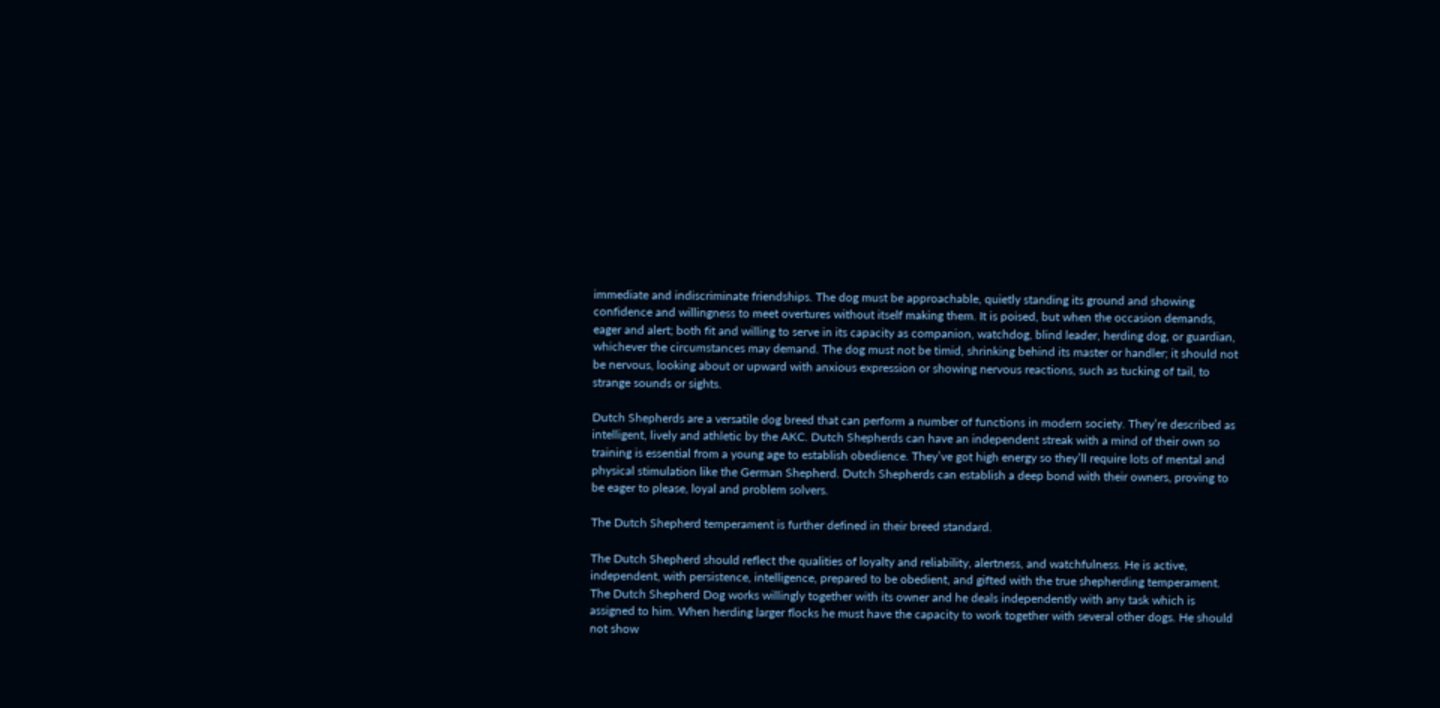immediate and indiscriminate friendships. The dog must be approachable, quietly standing its ground and showing confidence and willingness to meet overtures without itself making them. It is poised, but when the occasion demands, eager and alert; both fit and willing to serve in its capacity as companion, watchdog, blind leader, herding dog, or guardian, whichever the circumstances may demand. The dog must not be timid, shrinking behind its master or handler; it should not be nervous, looking about or upward with anxious expression or showing nervous reactions, such as tucking of tail, to strange sounds or sights.

Dutch Shepherds are a versatile dog breed that can perform a number of functions in modern society. They’re described as intelligent, lively and athletic by the AKC. Dutch Shepherds can have an independent streak with a mind of their own so training is essential from a young age to establish obedience. They’ve got high energy so they’ll require lots of mental and physical stimulation like the German Shepherd. Dutch Shepherds can establish a deep bond with their owners, proving to be eager to please, loyal and problem solvers.

The Dutch Shepherd temperament is further defined in their breed standard.

The Dutch Shepherd should reflect the qualities of loyalty and reliability, alertness, and watchfulness. He is active, independent, with persistence, intelligence, prepared to be obedient, and gifted with the true shepherding temperament. The Dutch Shepherd Dog works willingly together with its owner and he deals independently with any task which is assigned to him. When herding larger flocks he must have the capacity to work together with several other dogs. He should not show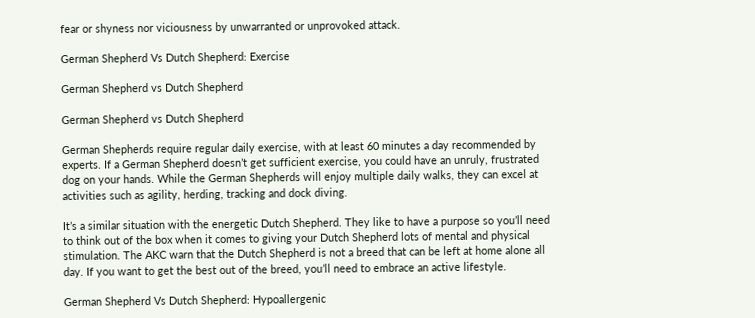fear or shyness nor viciousness by unwarranted or unprovoked attack.

German Shepherd Vs Dutch Shepherd: Exercise

German Shepherd vs Dutch Shepherd

German Shepherd vs Dutch Shepherd

German Shepherds require regular daily exercise, with at least 60 minutes a day recommended by experts. If a German Shepherd doesn’t get sufficient exercise, you could have an unruly, frustrated dog on your hands. While the German Shepherds will enjoy multiple daily walks, they can excel at activities such as agility, herding, tracking and dock diving.

It’s a similar situation with the energetic Dutch Shepherd. They like to have a purpose so you’ll need to think out of the box when it comes to giving your Dutch Shepherd lots of mental and physical stimulation. The AKC warn that the Dutch Shepherd is not a breed that can be left at home alone all day. If you want to get the best out of the breed, you’ll need to embrace an active lifestyle.

German Shepherd Vs Dutch Shepherd: Hypoallergenic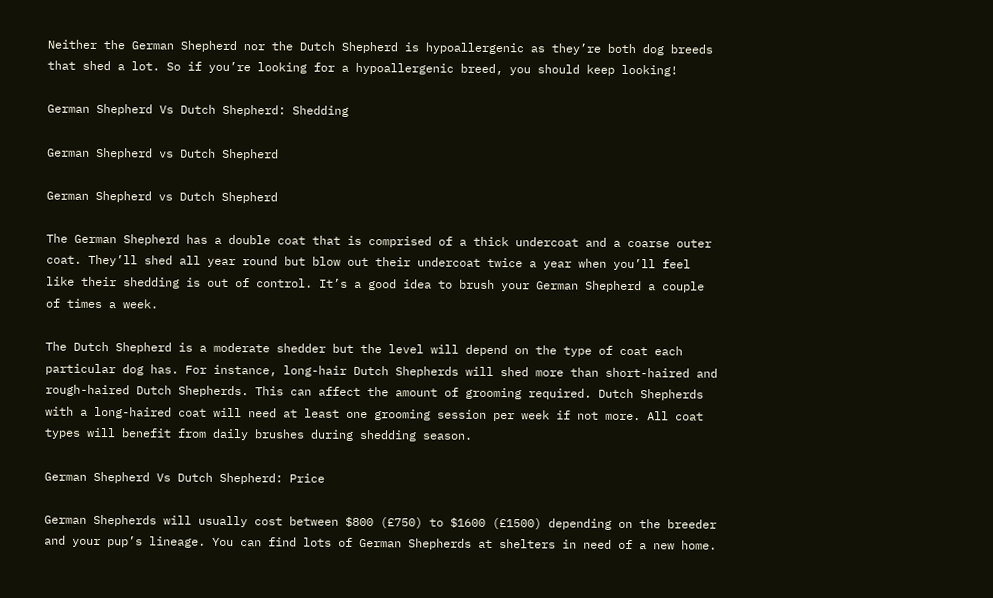Neither the German Shepherd nor the Dutch Shepherd is hypoallergenic as they’re both dog breeds that shed a lot. So if you’re looking for a hypoallergenic breed, you should keep looking!

German Shepherd Vs Dutch Shepherd: Shedding

German Shepherd vs Dutch Shepherd

German Shepherd vs Dutch Shepherd

The German Shepherd has a double coat that is comprised of a thick undercoat and a coarse outer coat. They’ll shed all year round but blow out their undercoat twice a year when you’ll feel like their shedding is out of control. It’s a good idea to brush your German Shepherd a couple of times a week.

The Dutch Shepherd is a moderate shedder but the level will depend on the type of coat each particular dog has. For instance, long-hair Dutch Shepherds will shed more than short-haired and rough-haired Dutch Shepherds. This can affect the amount of grooming required. Dutch Shepherds with a long-haired coat will need at least one grooming session per week if not more. All coat types will benefit from daily brushes during shedding season.

German Shepherd Vs Dutch Shepherd: Price

German Shepherds will usually cost between $800 (£750) to $1600 (£1500) depending on the breeder and your pup’s lineage. You can find lots of German Shepherds at shelters in need of a new home.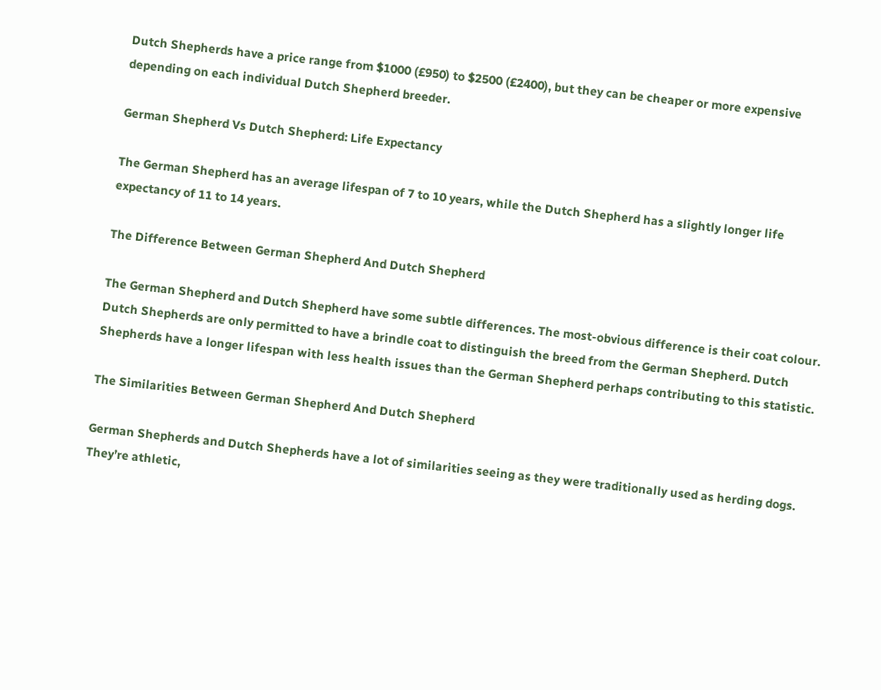Dutch Shepherds have a price range from $1000 (£950) to $2500 (£2400), but they can be cheaper or more expensive depending on each individual Dutch Shepherd breeder.

German Shepherd Vs Dutch Shepherd: Life Expectancy

The German Shepherd has an average lifespan of 7 to 10 years, while the Dutch Shepherd has a slightly longer life expectancy of 11 to 14 years.

The Difference Between German Shepherd And Dutch Shepherd

The German Shepherd and Dutch Shepherd have some subtle differences. The most-obvious difference is their coat colour. Dutch Shepherds are only permitted to have a brindle coat to distinguish the breed from the German Shepherd. Dutch Shepherds have a longer lifespan with less health issues than the German Shepherd perhaps contributing to this statistic.

The Similarities Between German Shepherd And Dutch Shepherd

German Shepherds and Dutch Shepherds have a lot of similarities seeing as they were traditionally used as herding dogs. They’re athletic,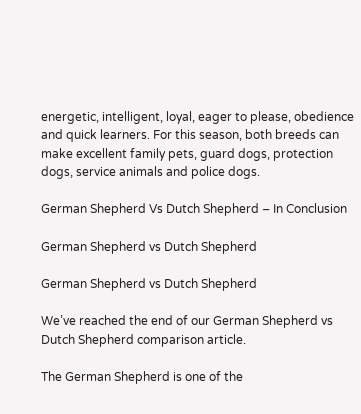energetic, intelligent, loyal, eager to please, obedience and quick learners. For this season, both breeds can make excellent family pets, guard dogs, protection dogs, service animals and police dogs.

German Shepherd Vs Dutch Shepherd – In Conclusion

German Shepherd vs Dutch Shepherd

German Shepherd vs Dutch Shepherd

We’ve reached the end of our German Shepherd vs Dutch Shepherd comparison article.

The German Shepherd is one of the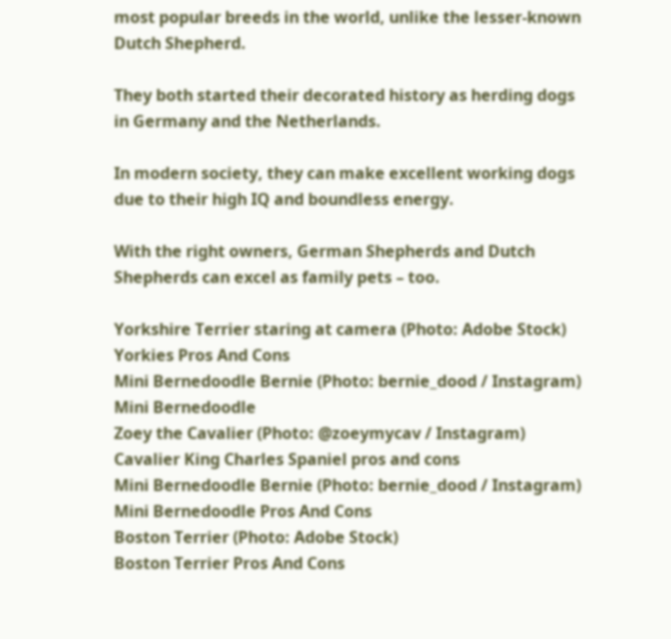most popular breeds in the world, unlike the lesser-known Dutch Shepherd.

They both started their decorated history as herding dogs in Germany and the Netherlands.

In modern society, they can make excellent working dogs due to their high IQ and boundless energy.

With the right owners, German Shepherds and Dutch Shepherds can excel as family pets – too.

Yorkshire Terrier staring at camera (Photo: Adobe Stock)
Yorkies Pros And Cons
Mini Bernedoodle Bernie (Photo: bernie_dood / Instagram)
Mini Bernedoodle
Zoey the Cavalier (Photo: @zoeymycav / Instagram)
Cavalier King Charles Spaniel pros and cons
Mini Bernedoodle Bernie (Photo: bernie_dood / Instagram)
Mini Bernedoodle Pros And Cons
Boston Terrier (Photo: Adobe Stock)
Boston Terrier Pros And Cons